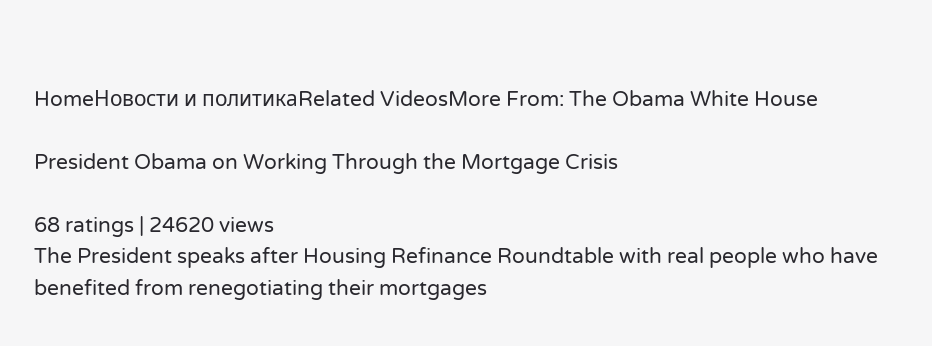HomeНовости и политикаRelated VideosMore From: The Obama White House

President Obama on Working Through the Mortgage Crisis

68 ratings | 24620 views
The President speaks after Housing Refinance Roundtable with real people who have benefited from renegotiating their mortgages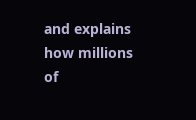and explains how millions of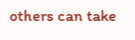others can take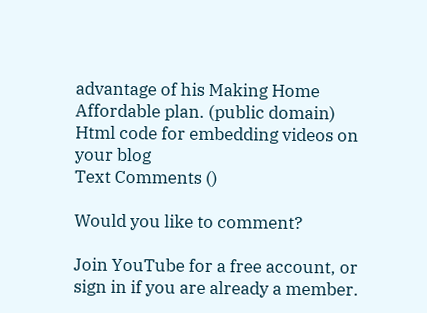advantage of his Making Home Affordable plan. (public domain)
Html code for embedding videos on your blog
Text Comments ()

Would you like to comment?

Join YouTube for a free account, or sign in if you are already a member.